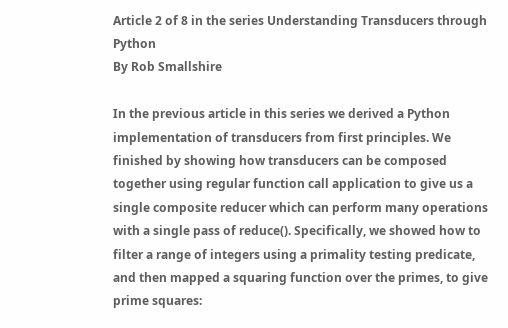Article 2 of 8 in the series Understanding Transducers through Python
By Rob Smallshire

In the previous article in this series we derived a Python implementation of transducers from first principles. We finished by showing how transducers can be composed together using regular function call application to give us a single composite reducer which can perform many operations with a single pass of reduce(). Specifically, we showed how to filter a range of integers using a primality testing predicate, and then mapped a squaring function over the primes, to give prime squares: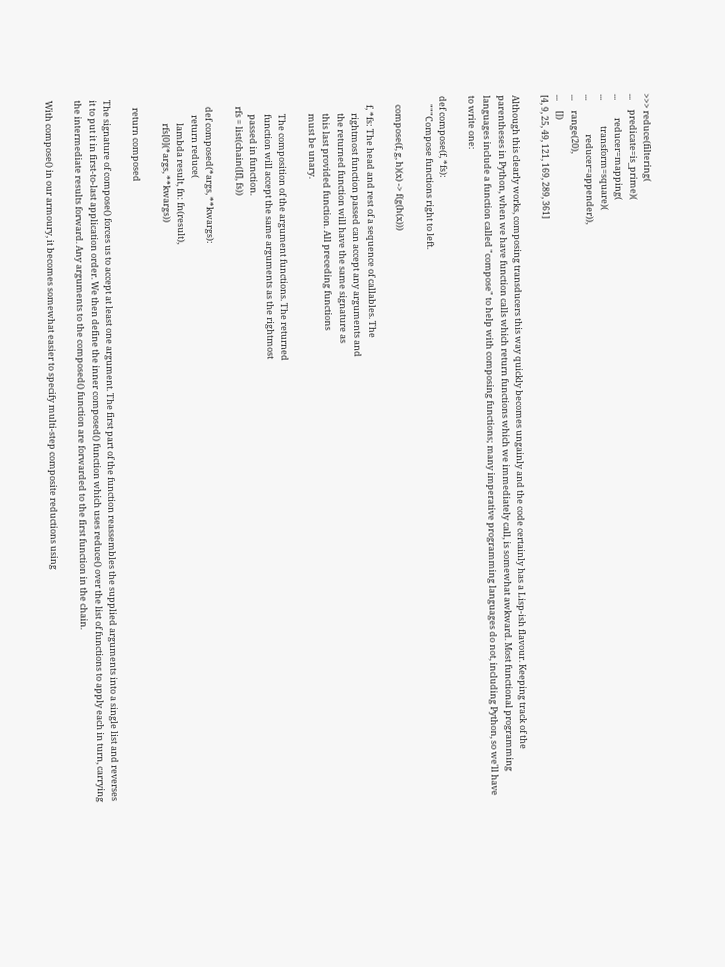>>> reduce(filtering(
...     predicate=is_prime)(
...         reducer=mapping(
...             transform=square)(
...                 reducer=appender)),
...     range(20),
...     [])
[4, 9, 25, 49, 121, 169, 289, 361]

Although this clearly works, composing transducers this way quickly becomes ungainly and the code certainly has a Lisp-ish flavour. Keeping track of the parentheses in Python, when we have function calls which return functions which we immediately call, is somewhat awkward. Most functional programming languages include a function called "compose" to help with composing functions; many imperative programming languages do not, including Python, so we'll have to write one:

def compose(f, *fs):
    """Compose functions right to left.

    compose(f, g, h)(x) -> f(g(h(x)))

    f, *fs: The head and rest of a sequence of callables. The
        rightmost function passed can accept any arguments and
        the returned function will have the same signature as
        this last provided function. All preceding functions
        must be unary.

        The composition of the argument functions. The returned
        function will accept the same arguments as the rightmost
        passed in function.
    rfs = list(chain([f], fs))

    def composed(*args, **kwargs):
        return reduce(
            lambda result, fn: fn(result),
            rfs[0](*args, **kwargs))

    return composed

The signature of compose() forces us to accept at least one argument. The first part of the function reassembles the supplied arguments into a single list and reverses it to put it in first-to-last application order. We then define the inner composed() function which uses reduce() over the list of functions to apply each in turn, carrying the intermediate results forward. Any arguments to the composed() function are forwarded to the first function in the chain.

With compose() in our armoury, it becomes somewhat easier to specify multi-step composite reductions using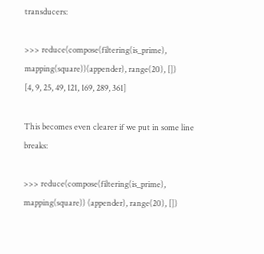transducers:

>>> reduce(compose(filtering(is_prime), mapping(square))(appender), range(20), [])
[4, 9, 25, 49, 121, 169, 289, 361]

This becomes even clearer if we put in some line breaks:

>>> reduce(compose(filtering(is_prime), mapping(square)) (appender), range(20), [])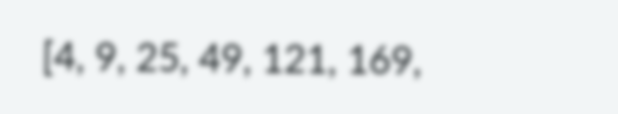[4, 9, 25, 49, 121, 169,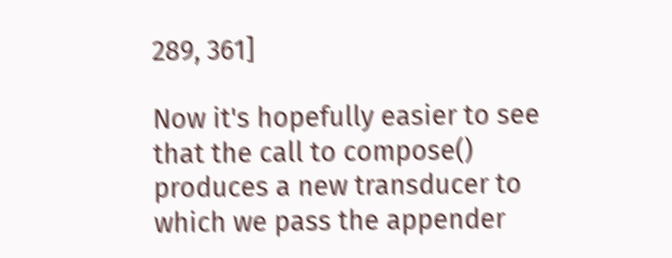289, 361]

Now it's hopefully easier to see that the call to compose() produces a new transducer to which we pass the appender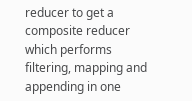reducer to get a composite reducer which performs filtering, mapping and appending in one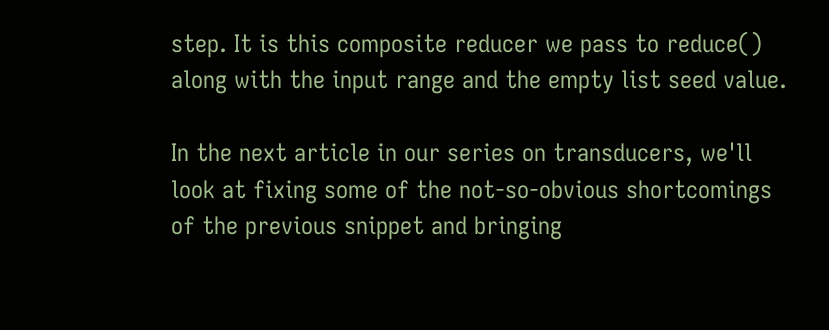step. It is this composite reducer we pass to reduce() along with the input range and the empty list seed value.

In the next article in our series on transducers, we'll look at fixing some of the not-so-obvious shortcomings of the previous snippet and bringing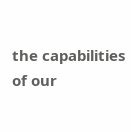the capabilities of our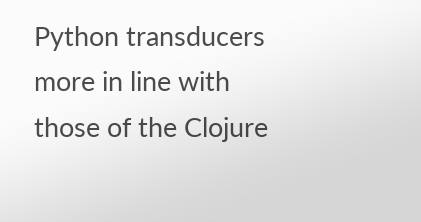Python transducers more in line with those of the Clojure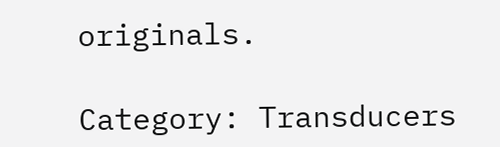originals.

Category: Transducers